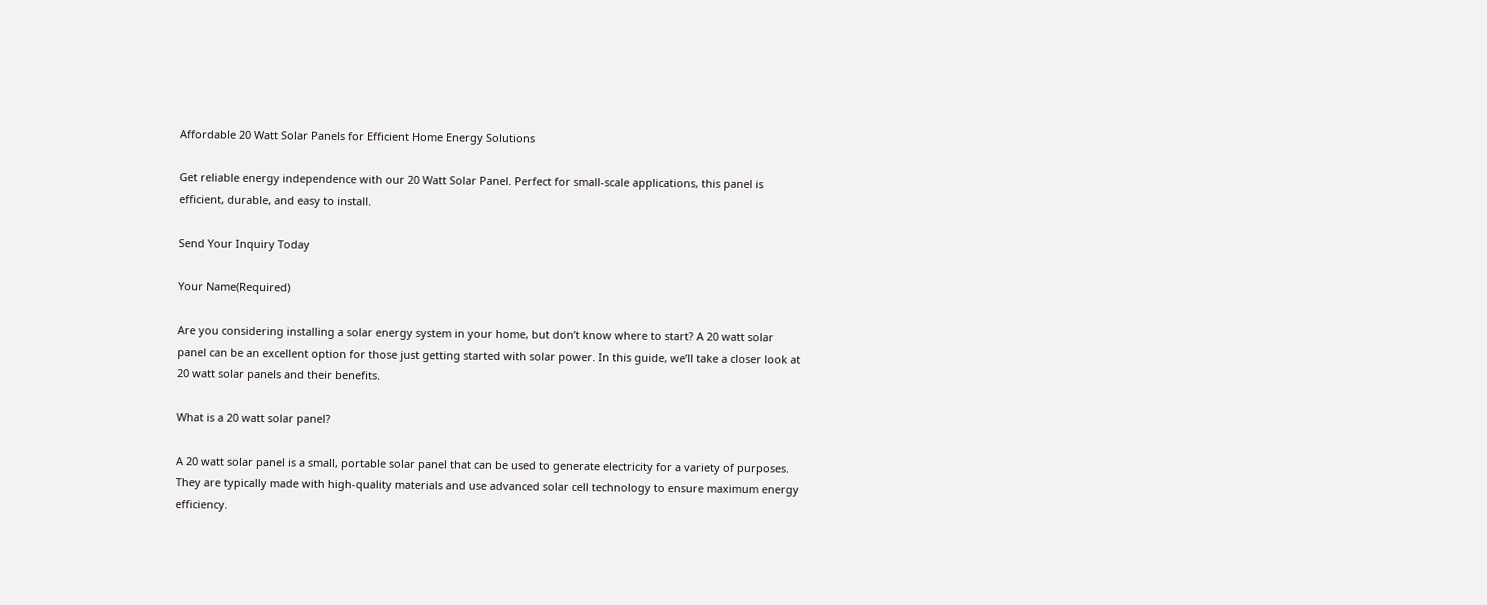Affordable 20 Watt Solar Panels for Efficient Home Energy Solutions

Get reliable energy independence with our 20 Watt Solar Panel. Perfect for small-scale applications, this panel is efficient, durable, and easy to install.

Send Your Inquiry Today

Your Name(Required)

Are you considering installing a solar energy system in your home, but don’t know where to start? A 20 watt solar panel can be an excellent option for those just getting started with solar power. In this guide, we’ll take a closer look at 20 watt solar panels and their benefits.

What is a 20 watt solar panel?

A 20 watt solar panel is a small, portable solar panel that can be used to generate electricity for a variety of purposes. They are typically made with high-quality materials and use advanced solar cell technology to ensure maximum energy efficiency.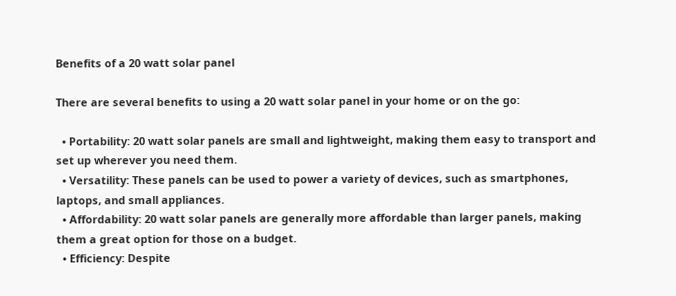Benefits of a 20 watt solar panel

There are several benefits to using a 20 watt solar panel in your home or on the go:

  • Portability: 20 watt solar panels are small and lightweight, making them easy to transport and set up wherever you need them.
  • Versatility: These panels can be used to power a variety of devices, such as smartphones, laptops, and small appliances.
  • Affordability: 20 watt solar panels are generally more affordable than larger panels, making them a great option for those on a budget.
  • Efficiency: Despite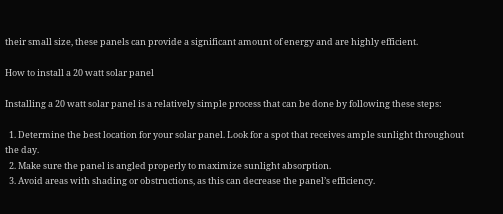their small size, these panels can provide a significant amount of energy and are highly efficient.

How to install a 20 watt solar panel

Installing a 20 watt solar panel is a relatively simple process that can be done by following these steps:

  1. Determine the best location for your solar panel. Look for a spot that receives ample sunlight throughout the day.
  2. Make sure the panel is angled properly to maximize sunlight absorption.
  3. Avoid areas with shading or obstructions, as this can decrease the panel’s efficiency.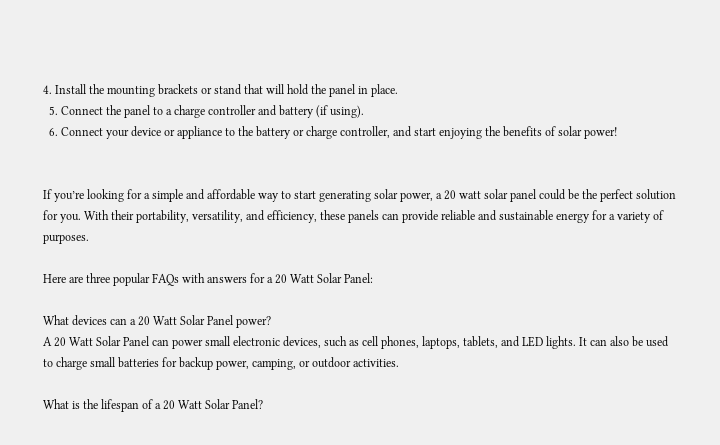4. Install the mounting brackets or stand that will hold the panel in place.
  5. Connect the panel to a charge controller and battery (if using).
  6. Connect your device or appliance to the battery or charge controller, and start enjoying the benefits of solar power!


If you’re looking for a simple and affordable way to start generating solar power, a 20 watt solar panel could be the perfect solution for you. With their portability, versatility, and efficiency, these panels can provide reliable and sustainable energy for a variety of purposes.

Here are three popular FAQs with answers for a 20 Watt Solar Panel:

What devices can a 20 Watt Solar Panel power?
A 20 Watt Solar Panel can power small electronic devices, such as cell phones, laptops, tablets, and LED lights. It can also be used to charge small batteries for backup power, camping, or outdoor activities.

What is the lifespan of a 20 Watt Solar Panel?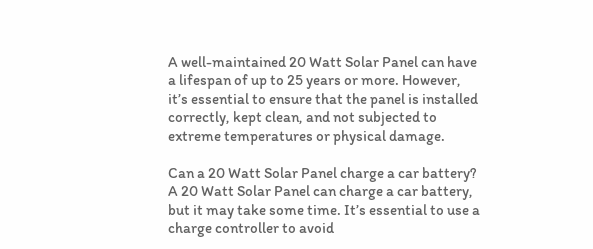A well-maintained 20 Watt Solar Panel can have a lifespan of up to 25 years or more. However, it’s essential to ensure that the panel is installed correctly, kept clean, and not subjected to extreme temperatures or physical damage.

Can a 20 Watt Solar Panel charge a car battery?
A 20 Watt Solar Panel can charge a car battery, but it may take some time. It’s essential to use a charge controller to avoid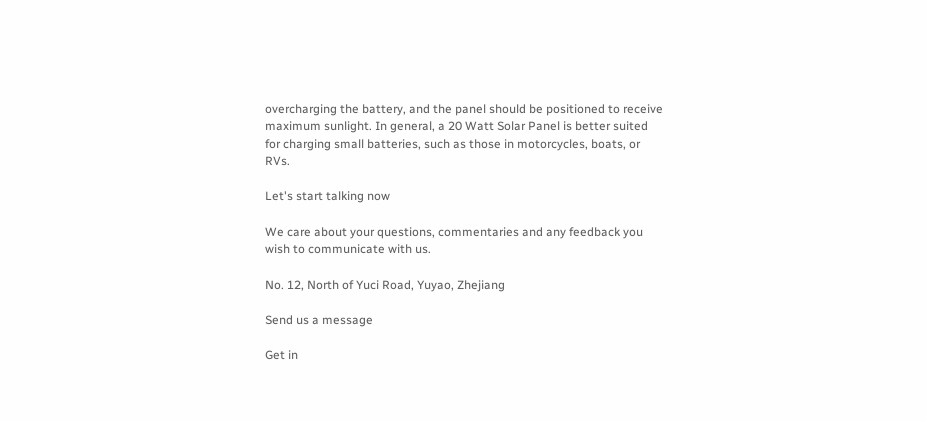overcharging the battery, and the panel should be positioned to receive maximum sunlight. In general, a 20 Watt Solar Panel is better suited for charging small batteries, such as those in motorcycles, boats, or RVs.

Let's start talking now

We care about your questions, commentaries and any feedback you wish to communicate with us.

No. 12, North of Yuci Road, Yuyao, Zhejiang

Send us a message

Get in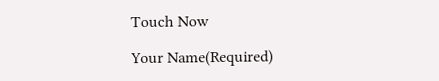Touch Now

Your Name(Required)